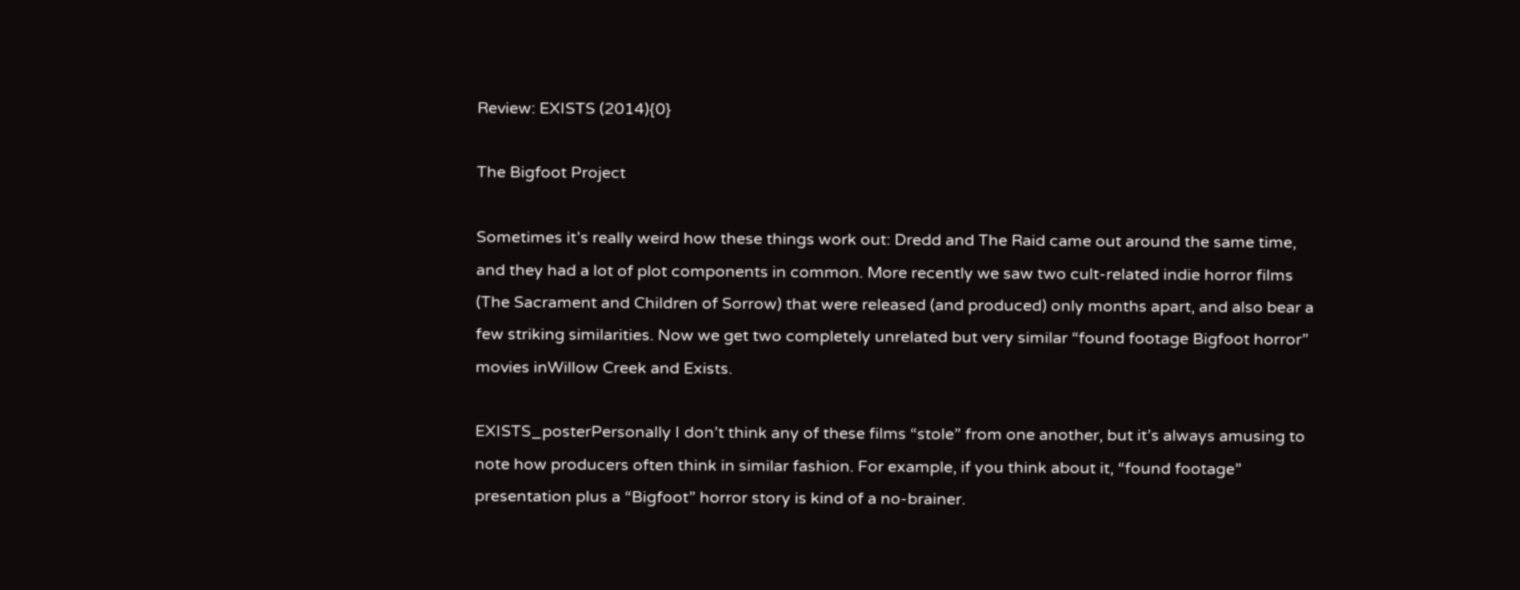Review: EXISTS (2014){0}

The Bigfoot Project

Sometimes it’s really weird how these things work out: Dredd and The Raid came out around the same time, and they had a lot of plot components in common. More recently we saw two cult-related indie horror films (The Sacrament and Children of Sorrow) that were released (and produced) only months apart, and also bear a few striking similarities. Now we get two completely unrelated but very similar “found footage Bigfoot horror” movies inWillow Creek and Exists.

EXISTS_posterPersonally I don’t think any of these films “stole” from one another, but it’s always amusing to note how producers often think in similar fashion. For example, if you think about it, “found footage” presentation plus a “Bigfoot” horror story is kind of a no-brainer.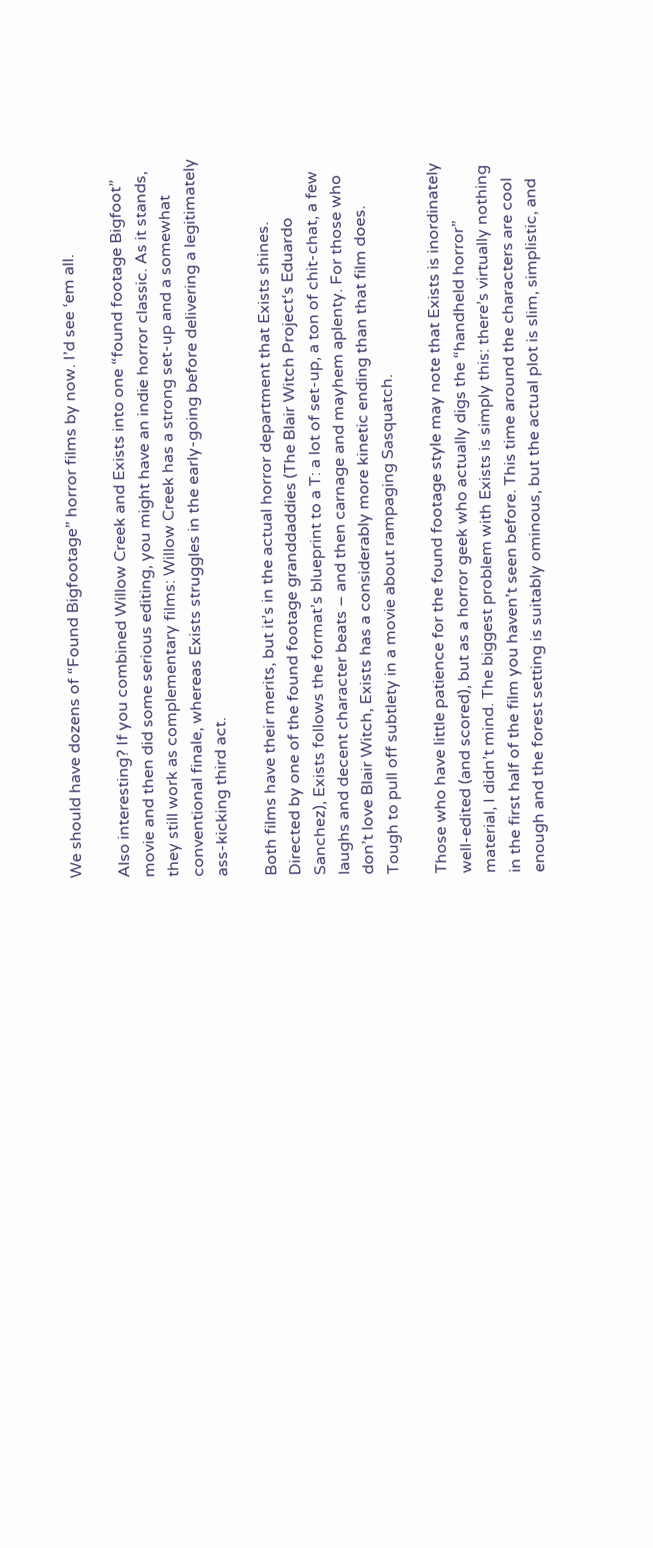We should have dozens of “Found Bigfootage” horror films by now. I’d see ‘em all.

Also interesting? If you combined Willow Creek and Exists into one “found footage Bigfoot” movie and then did some serious editing, you might have an indie horror classic. As it stands, they still work as complementary films: Willow Creek has a strong set-up and a somewhat conventional finale, whereas Exists struggles in the early-going before delivering a legitimately ass-kicking third act.

Both films have their merits, but it’s in the actual horror department that Exists shines. Directed by one of the found footage granddaddies (The Blair Witch Project‘s Eduardo Sanchez), Exists follows the format’s blueprint to a T: a lot of set-up, a ton of chit-chat, a few laughs and decent character beats – and then carnage and mayhem aplenty. For those who don’t love Blair Witch, Exists has a considerably more kinetic ending than that film does. Tough to pull off subtlety in a movie about rampaging Sasquatch.

Those who have little patience for the found footage style may note that Exists is inordinately well-edited (and scored), but as a horror geek who actually digs the “handheld horror” material, I didn’t mind. The biggest problem with Exists is simply this: there’s virtually nothing in the first half of the film you haven’t seen before. This time around the characters are cool enough and the forest setting is suitably ominous, but the actual plot is slim, simplistic, and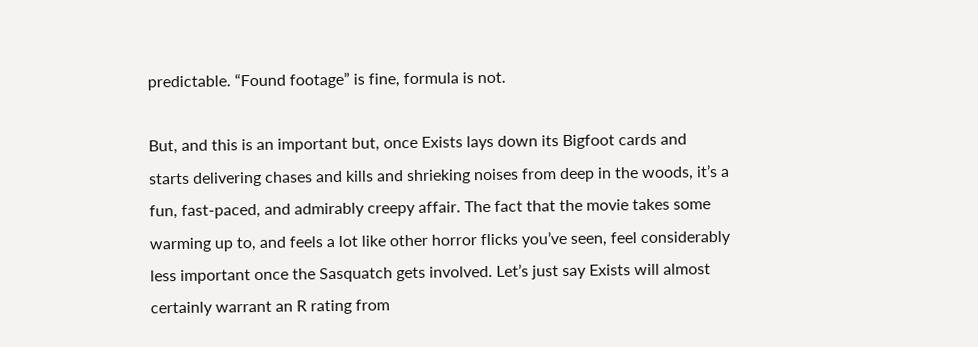predictable. “Found footage” is fine, formula is not.

But, and this is an important but, once Exists lays down its Bigfoot cards and starts delivering chases and kills and shrieking noises from deep in the woods, it’s a fun, fast-paced, and admirably creepy affair. The fact that the movie takes some warming up to, and feels a lot like other horror flicks you’ve seen, feel considerably less important once the Sasquatch gets involved. Let’s just say Exists will almost certainly warrant an R rating from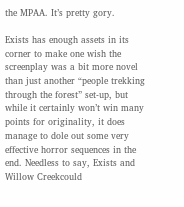the MPAA. It’s pretty gory.

Exists has enough assets in its corner to make one wish the screenplay was a bit more novel than just another “people trekking through the forest” set-up, but while it certainly won’t win many points for originality, it does manage to dole out some very effective horror sequences in the end. Needless to say, Exists and Willow Creekcould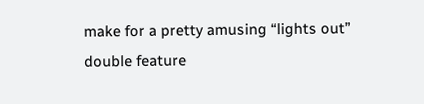make for a pretty amusing “lights out” double feature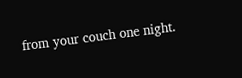from your couch one night.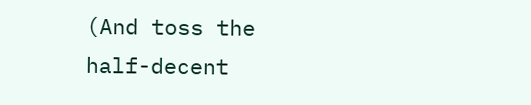(And toss the half-decent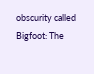obscurity called Bigfoot: The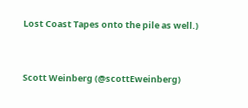Lost Coast Tapes onto the pile as well.)


Scott Weinberg (@scottEweinberg)